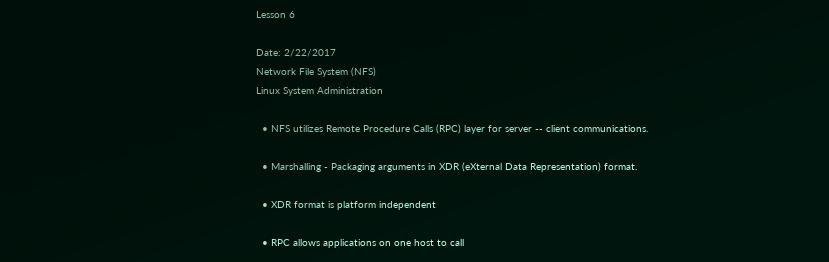Lesson 6

Date: 2/22/2017
Network File System (NFS)
Linux System Administration

  • NFS utilizes Remote Procedure Calls (RPC) layer for server -- client communications.

  • Marshalling - Packaging arguments in XDR (eXternal Data Representation) format.

  • XDR format is platform independent

  • RPC allows applications on one host to call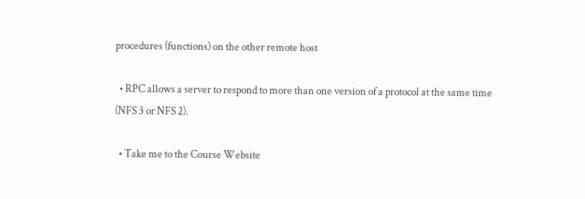procedures (functions) on the other remote host

  • RPC allows a server to respond to more than one version of a protocol at the same time (NFS 3 or NFS 2).

  • Take me to the Course Website